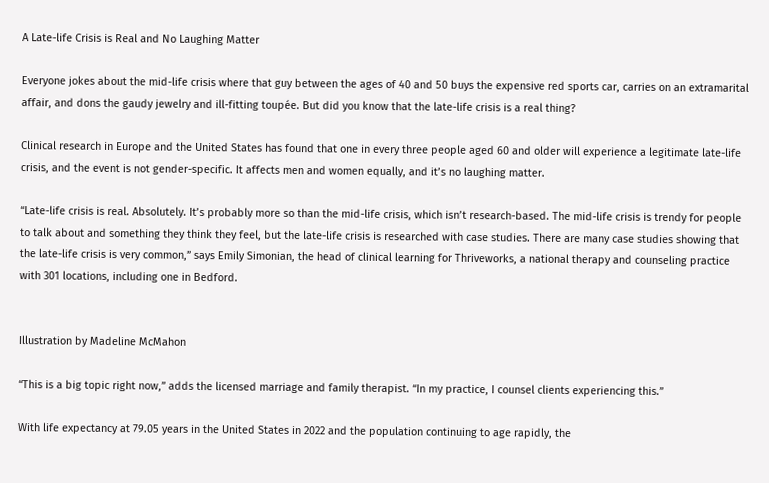A Late-life Crisis is Real and No Laughing Matter

Everyone jokes about the mid-life crisis where that guy between the ages of 40 and 50 buys the expensive red sports car, carries on an extramarital affair, and dons the gaudy jewelry and ill-fitting toupée. But did you know that the late-life crisis is a real thing?

Clinical research in Europe and the United States has found that one in every three people aged 60 and older will experience a legitimate late-life crisis, and the event is not gender-specific. It affects men and women equally, and it’s no laughing matter.

“Late-life crisis is real. Absolutely. It’s probably more so than the mid-life crisis, which isn’t research-based. The mid-life crisis is trendy for people to talk about and something they think they feel, but the late-life crisis is researched with case studies. There are many case studies showing that the late-life crisis is very common,” says Emily Simonian, the head of clinical learning for Thriveworks, a national therapy and counseling practice with 301 locations, including one in Bedford.


Illustration by Madeline McMahon

“This is a big topic right now,” adds the licensed marriage and family therapist. “In my practice, I counsel clients experiencing this.”

With life expectancy at 79.05 years in the United States in 2022 and the population continuing to age rapidly, the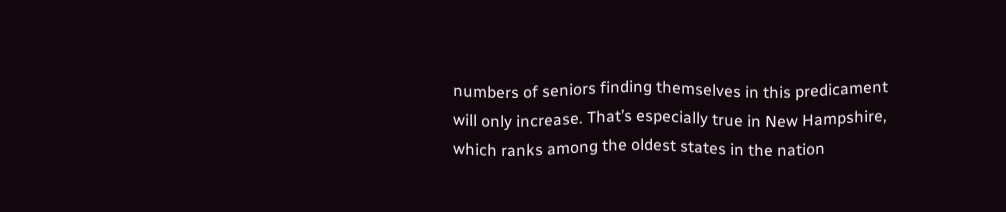numbers of seniors finding themselves in this predicament will only increase. That’s especially true in New Hampshire, which ranks among the oldest states in the nation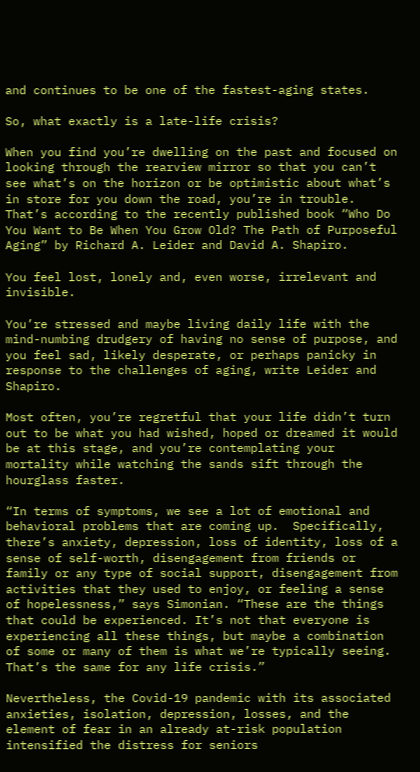and continues to be one of the fastest-aging states.

So, what exactly is a late-life crisis?

When you find you’re dwelling on the past and focused on looking through the rearview mirror so that you can’t see what’s on the horizon or be optimistic about what’s in store for you down the road, you’re in trouble. That’s according to the recently published book “Who Do You Want to Be When You Grow Old? The Path of Purposeful Aging” by Richard A. Leider and David A. Shapiro.

You feel lost, lonely and, even worse, irrelevant and invisible.

You’re stressed and maybe living daily life with the mind-numbing drudgery of having no sense of purpose, and you feel sad, likely desperate, or perhaps panicky in response to the challenges of aging, write Leider and Shapiro.

Most often, you’re regretful that your life didn’t turn out to be what you had wished, hoped or dreamed it would be at this stage, and you’re contemplating your mortality while watching the sands sift through the hourglass faster.

“In terms of symptoms, we see a lot of emotional and behavioral problems that are coming up.  Specifically, there’s anxiety, depression, loss of identity, loss of a sense of self-worth, disengagement from friends or family or any type of social support, disengagement from activities that they used to enjoy, or feeling a sense of hopelessness,” says Simonian. “These are the things that could be experienced. It’s not that everyone is experiencing all these things, but maybe a combination of some or many of them is what we’re typically seeing. That’s the same for any life crisis.”

Nevertheless, the Covid-19 pandemic with its associated anxieties, isolation, depression, losses, and the element of fear in an already at-risk population intensified the distress for seniors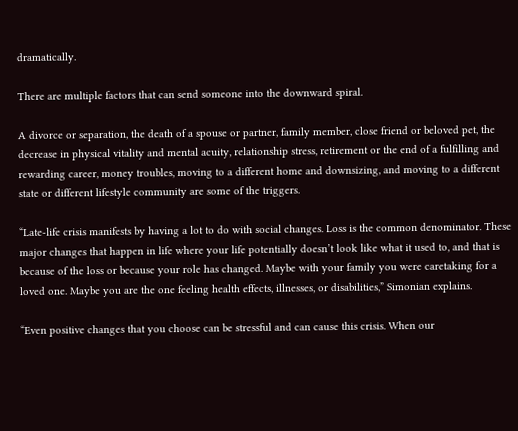dramatically.

There are multiple factors that can send someone into the downward spiral.

A divorce or separation, the death of a spouse or partner, family member, close friend or beloved pet, the decrease in physical vitality and mental acuity, relationship stress, retirement or the end of a fulfilling and rewarding career, money troubles, moving to a different home and downsizing, and moving to a different state or different lifestyle community are some of the triggers.

“Late-life crisis manifests by having a lot to do with social changes. Loss is the common denominator. These major changes that happen in life where your life potentially doesn’t look like what it used to, and that is because of the loss or because your role has changed. Maybe with your family you were caretaking for a loved one. Maybe you are the one feeling health effects, illnesses, or disabilities,” Simonian explains.

“Even positive changes that you choose can be stressful and can cause this crisis. When our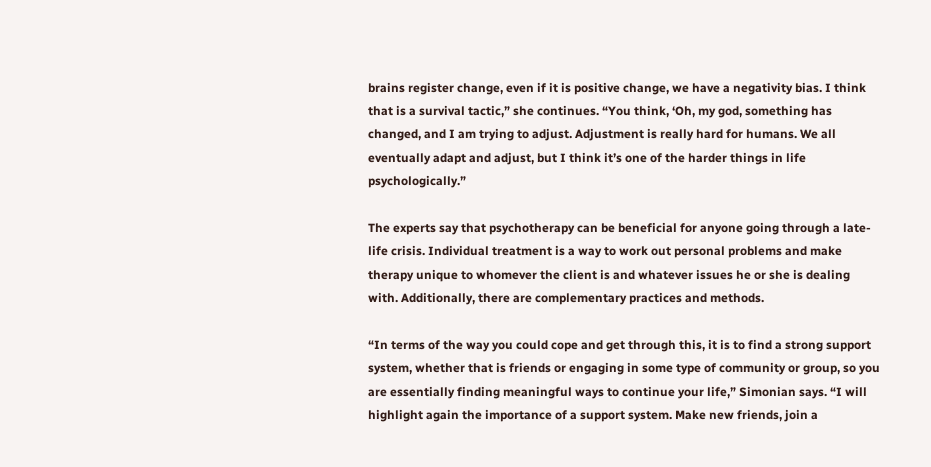brains register change, even if it is positive change, we have a negativity bias. I think that is a survival tactic,” she continues. “You think, ‘Oh, my god, something has changed, and I am trying to adjust. Adjustment is really hard for humans. We all eventually adapt and adjust, but I think it’s one of the harder things in life psychologically.”

The experts say that psychotherapy can be beneficial for anyone going through a late-life crisis. Individual treatment is a way to work out personal problems and make therapy unique to whomever the client is and whatever issues he or she is dealing with. Additionally, there are complementary practices and methods.

“In terms of the way you could cope and get through this, it is to find a strong support system, whether that is friends or engaging in some type of community or group, so you are essentially finding meaningful ways to continue your life,” Simonian says. “I will highlight again the importance of a support system. Make new friends, join a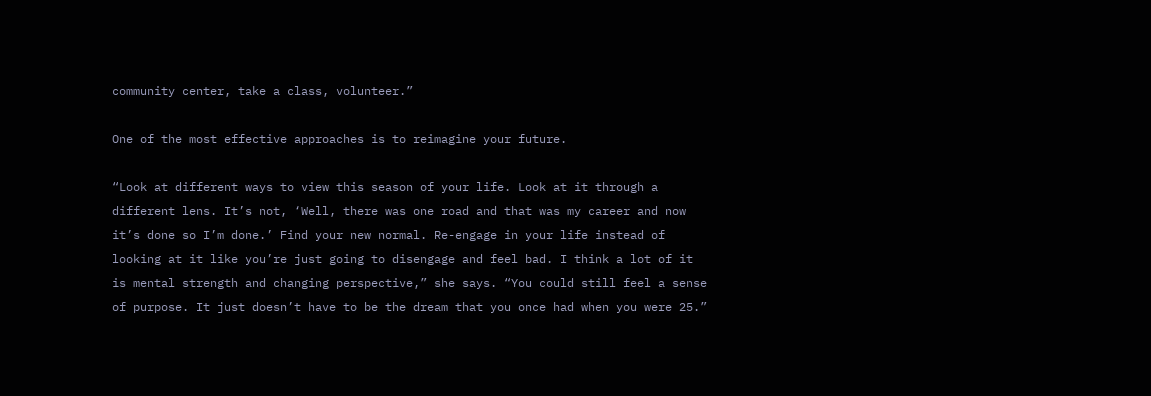community center, take a class, volunteer.”

One of the most effective approaches is to reimagine your future.

“Look at different ways to view this season of your life. Look at it through a different lens. It’s not, ‘Well, there was one road and that was my career and now it’s done so I’m done.’ Find your new normal. Re-engage in your life instead of looking at it like you’re just going to disengage and feel bad. I think a lot of it is mental strength and changing perspective,” she says. “You could still feel a sense of purpose. It just doesn’t have to be the dream that you once had when you were 25.”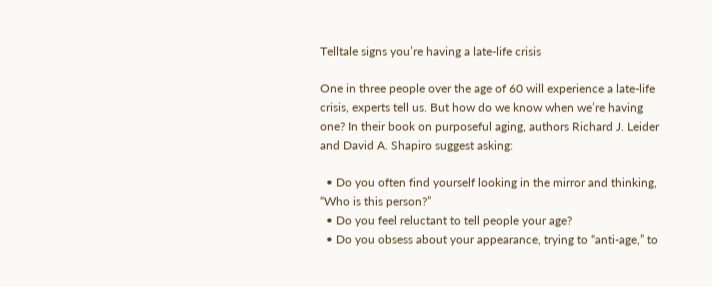Telltale signs you’re having a late-life crisis

One in three people over the age of 60 will experience a late-life crisis, experts tell us. But how do we know when we’re having one? In their book on purposeful aging, authors Richard J. Leider and David A. Shapiro suggest asking:

  • Do you often find yourself looking in the mirror and thinking, “Who is this person?”
  • Do you feel reluctant to tell people your age?
  • Do you obsess about your appearance, trying to “anti-age,” to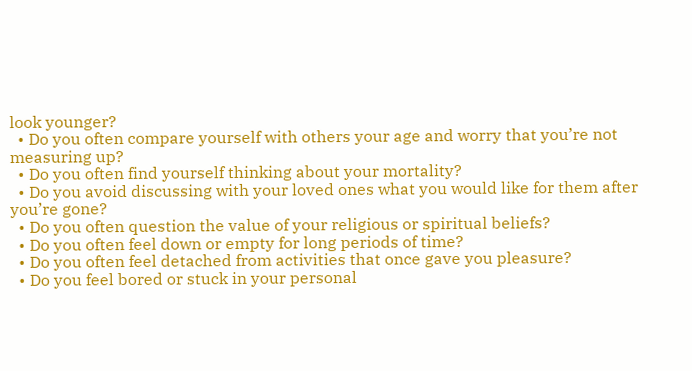look younger?
  • Do you often compare yourself with others your age and worry that you’re not measuring up?
  • Do you often find yourself thinking about your mortality?
  • Do you avoid discussing with your loved ones what you would like for them after you’re gone?
  • Do you often question the value of your religious or spiritual beliefs?
  • Do you often feel down or empty for long periods of time?
  • Do you often feel detached from activities that once gave you pleasure?
  • Do you feel bored or stuck in your personal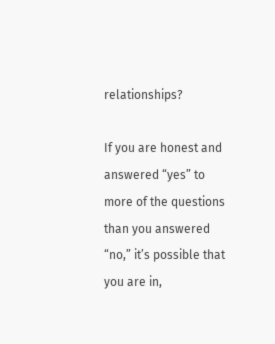relationships?

If you are honest and answered “yes” to more of the questions than you answered “no,” it’s possible that you are in,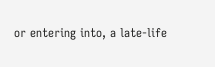or entering into, a late-life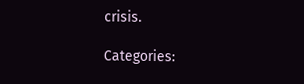crisis.

Categories: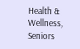Health & Wellness, Seniors